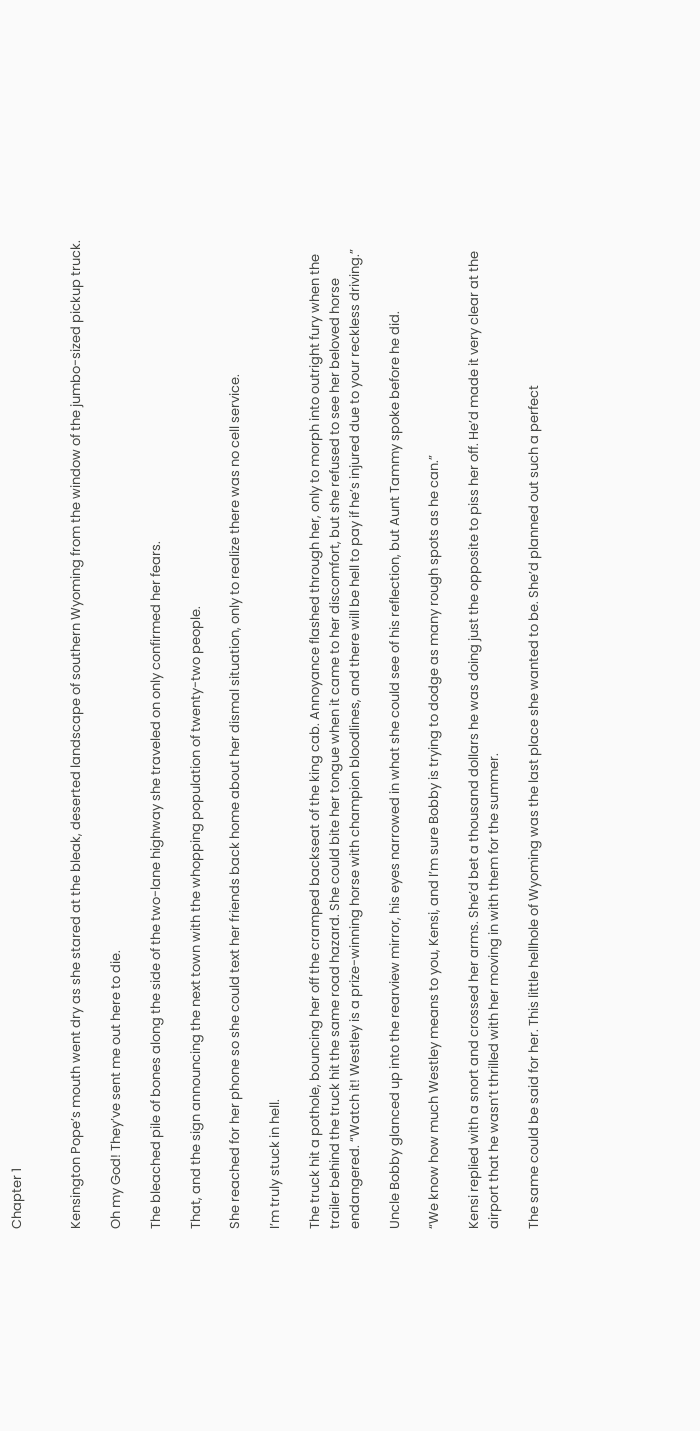Chapter 1


Kensington Pope’s mouth went dry as she stared at the bleak, deserted landscape of southern Wyoming from the window of the jumbo-sized pickup truck.

Oh my God! They’ve sent me out here to die.

The bleached pile of bones along the side of the two-lane highway she traveled on only confirmed her fears.

That, and the sign announcing the next town with the whopping population of twenty-two people.

She reached for her phone so she could text her friends back home about her dismal situation, only to realize there was no cell service.

I’m truly stuck in hell.

The truck hit a pothole, bouncing her off the cramped backseat of the king cab. Annoyance flashed through her, only to morph into outright fury when the trailer behind the truck hit the same road hazard. She could bite her tongue when it came to her discomfort, but she refused to see her beloved horse endangered. “Watch it! Westley is a prize-winning horse with champion bloodlines, and there will be hell to pay if he’s injured due to your reckless driving.”

Uncle Bobby glanced up into the rearview mirror, his eyes narrowed in what she could see of his reflection, but Aunt Tammy spoke before he did.

“We know how much Westley means to you, Kensi, and I’m sure Bobby is trying to dodge as many rough spots as he can.”

Kensi replied with a snort and crossed her arms. She’d bet a thousand dollars he was doing just the opposite to piss her off. He’d made it very clear at the airport that he wasn’t thrilled with her moving in with them for the summer.

The same could be said for her. This little hellhole of Wyoming was the last place she wanted to be. She’d planned out such a perfect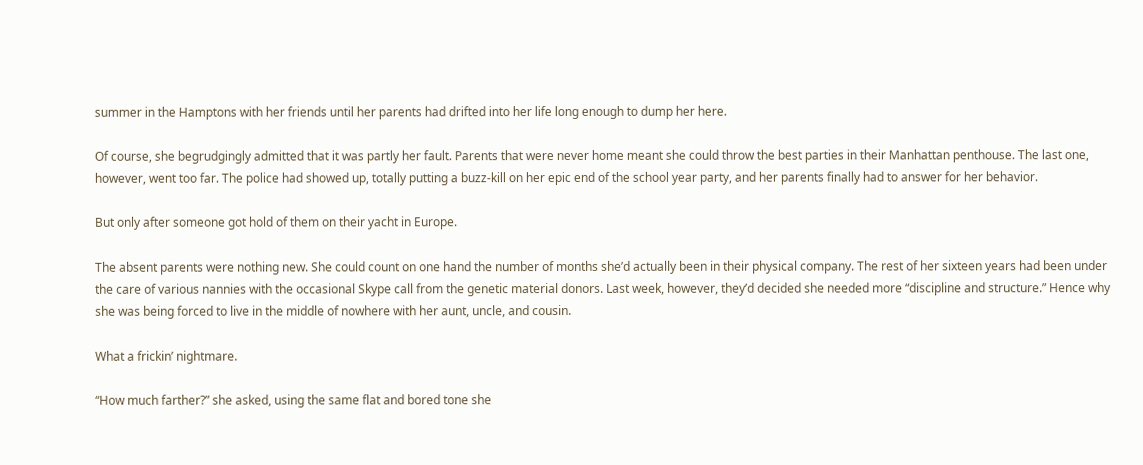summer in the Hamptons with her friends until her parents had drifted into her life long enough to dump her here.

Of course, she begrudgingly admitted that it was partly her fault. Parents that were never home meant she could throw the best parties in their Manhattan penthouse. The last one, however, went too far. The police had showed up, totally putting a buzz-kill on her epic end of the school year party, and her parents finally had to answer for her behavior.

But only after someone got hold of them on their yacht in Europe.

The absent parents were nothing new. She could count on one hand the number of months she’d actually been in their physical company. The rest of her sixteen years had been under the care of various nannies with the occasional Skype call from the genetic material donors. Last week, however, they’d decided she needed more “discipline and structure.” Hence why she was being forced to live in the middle of nowhere with her aunt, uncle, and cousin.

What a frickin’ nightmare.

“How much farther?” she asked, using the same flat and bored tone she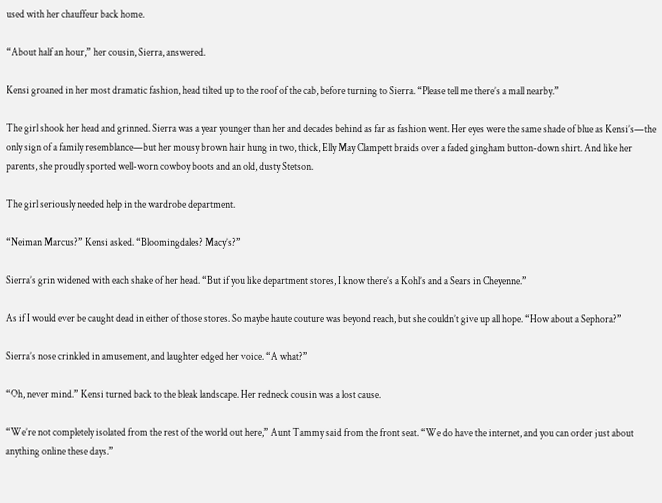used with her chauffeur back home.

“About half an hour,” her cousin, Sierra, answered.

Kensi groaned in her most dramatic fashion, head tilted up to the roof of the cab, before turning to Sierra. “Please tell me there’s a mall nearby.”

The girl shook her head and grinned. Sierra was a year younger than her and decades behind as far as fashion went. Her eyes were the same shade of blue as Kensi’s—the only sign of a family resemblance—but her mousy brown hair hung in two, thick, Elly May Clampett braids over a faded gingham button-down shirt. And like her parents, she proudly sported well-worn cowboy boots and an old, dusty Stetson.

The girl seriously needed help in the wardrobe department.

“Neiman Marcus?” Kensi asked. “Bloomingdales? Macy’s?”

Sierra’s grin widened with each shake of her head. “But if you like department stores, I know there’s a Kohl’s and a Sears in Cheyenne.”

As if I would ever be caught dead in either of those stores. So maybe haute couture was beyond reach, but she couldn’t give up all hope. “How about a Sephora?”

Sierra’s nose crinkled in amusement, and laughter edged her voice. “A what?”

“Oh, never mind.” Kensi turned back to the bleak landscape. Her redneck cousin was a lost cause.

“We’re not completely isolated from the rest of the world out here,” Aunt Tammy said from the front seat. “We do have the internet, and you can order just about anything online these days.”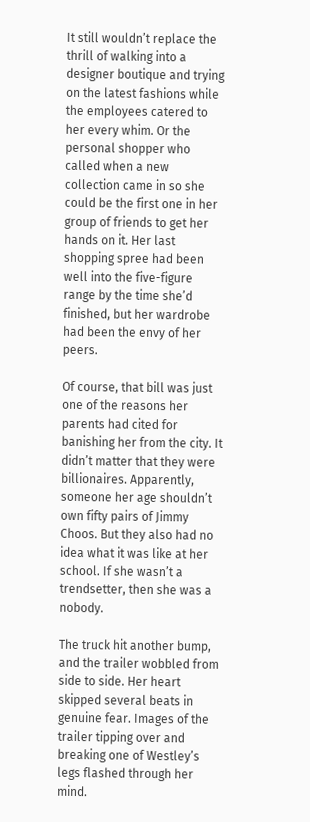It still wouldn’t replace the thrill of walking into a designer boutique and trying on the latest fashions while the employees catered to her every whim. Or the personal shopper who called when a new collection came in so she could be the first one in her group of friends to get her hands on it. Her last shopping spree had been well into the five-figure range by the time she’d finished, but her wardrobe had been the envy of her peers.

Of course, that bill was just one of the reasons her parents had cited for banishing her from the city. It didn’t matter that they were billionaires. Apparently, someone her age shouldn’t own fifty pairs of Jimmy Choos. But they also had no idea what it was like at her school. If she wasn’t a trendsetter, then she was a nobody.

The truck hit another bump, and the trailer wobbled from side to side. Her heart skipped several beats in genuine fear. Images of the trailer tipping over and breaking one of Westley’s legs flashed through her mind.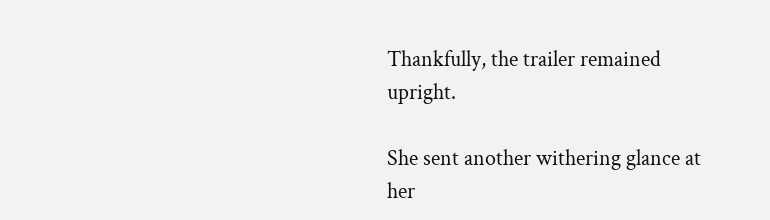Thankfully, the trailer remained upright.

She sent another withering glance at her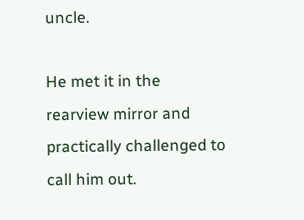uncle.

He met it in the rearview mirror and practically challenged to call him out.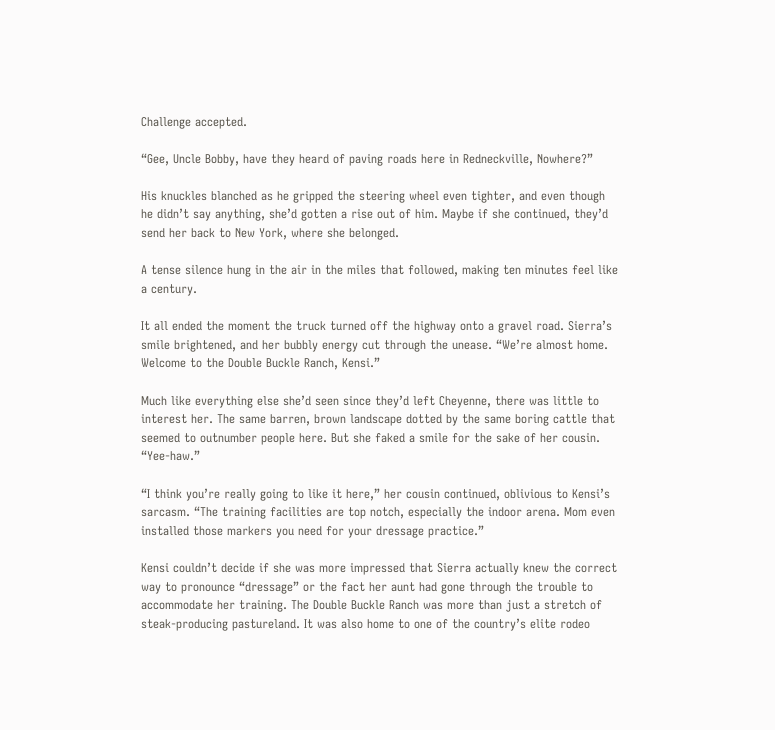Challenge accepted.

“Gee, Uncle Bobby, have they heard of paving roads here in Redneckville, Nowhere?”

His knuckles blanched as he gripped the steering wheel even tighter, and even though he didn’t say anything, she’d gotten a rise out of him. Maybe if she continued, they’d send her back to New York, where she belonged.

A tense silence hung in the air in the miles that followed, making ten minutes feel like a century.

It all ended the moment the truck turned off the highway onto a gravel road. Sierra’s smile brightened, and her bubbly energy cut through the unease. “We’re almost home. Welcome to the Double Buckle Ranch, Kensi.”

Much like everything else she’d seen since they’d left Cheyenne, there was little to interest her. The same barren, brown landscape dotted by the same boring cattle that seemed to outnumber people here. But she faked a smile for the sake of her cousin. “Yee-haw.”

“I think you’re really going to like it here,” her cousin continued, oblivious to Kensi’s sarcasm. “The training facilities are top notch, especially the indoor arena. Mom even installed those markers you need for your dressage practice.”

Kensi couldn’t decide if she was more impressed that Sierra actually knew the correct way to pronounce “dressage” or the fact her aunt had gone through the trouble to accommodate her training. The Double Buckle Ranch was more than just a stretch of steak-producing pastureland. It was also home to one of the country’s elite rodeo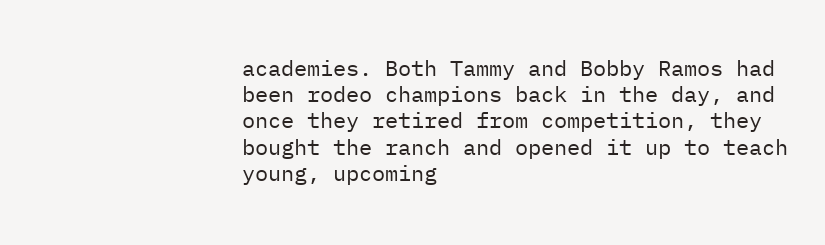academies. Both Tammy and Bobby Ramos had been rodeo champions back in the day, and once they retired from competition, they bought the ranch and opened it up to teach young, upcoming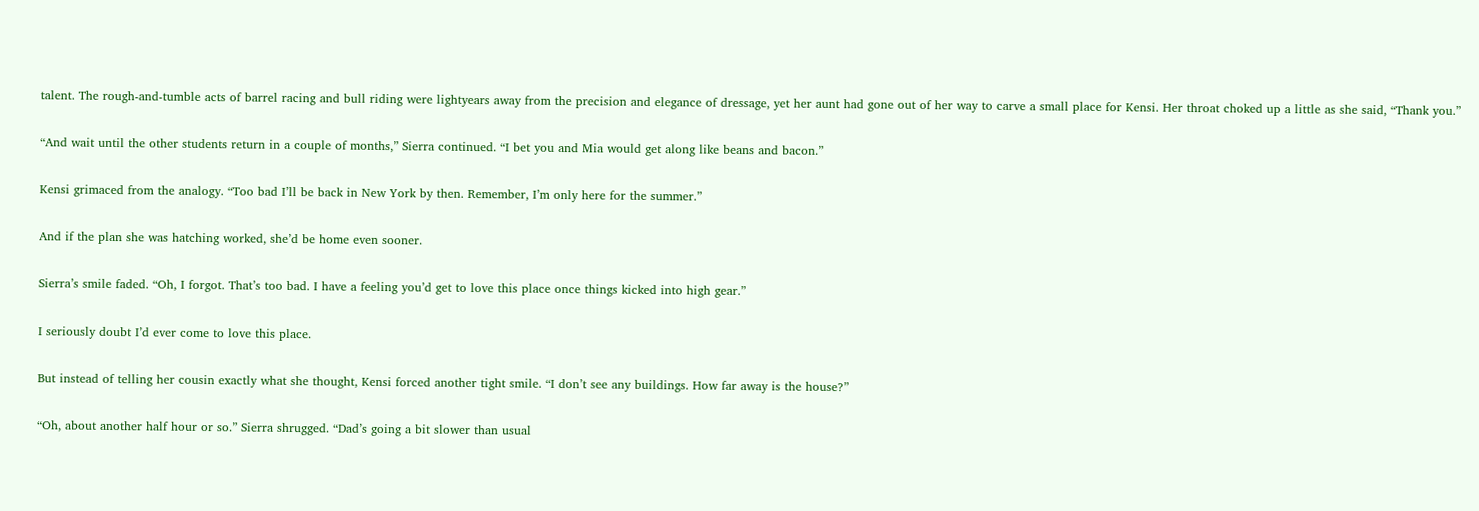talent. The rough-and-tumble acts of barrel racing and bull riding were lightyears away from the precision and elegance of dressage, yet her aunt had gone out of her way to carve a small place for Kensi. Her throat choked up a little as she said, “Thank you.”

“And wait until the other students return in a couple of months,” Sierra continued. “I bet you and Mia would get along like beans and bacon.”

Kensi grimaced from the analogy. “Too bad I’ll be back in New York by then. Remember, I’m only here for the summer.”

And if the plan she was hatching worked, she’d be home even sooner.

Sierra’s smile faded. “Oh, I forgot. That’s too bad. I have a feeling you’d get to love this place once things kicked into high gear.”

I seriously doubt I’d ever come to love this place.

But instead of telling her cousin exactly what she thought, Kensi forced another tight smile. “I don’t see any buildings. How far away is the house?”

“Oh, about another half hour or so.” Sierra shrugged. “Dad’s going a bit slower than usual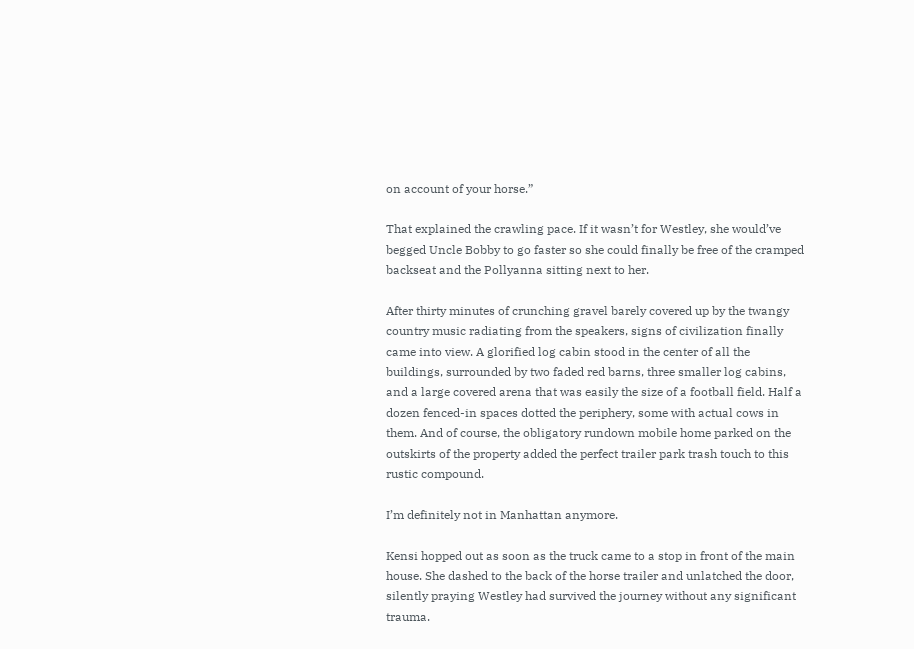on account of your horse.”

That explained the crawling pace. If it wasn’t for Westley, she would’ve begged Uncle Bobby to go faster so she could finally be free of the cramped backseat and the Pollyanna sitting next to her.

After thirty minutes of crunching gravel barely covered up by the twangy country music radiating from the speakers, signs of civilization finally came into view. A glorified log cabin stood in the center of all the buildings, surrounded by two faded red barns, three smaller log cabins, and a large covered arena that was easily the size of a football field. Half a dozen fenced-in spaces dotted the periphery, some with actual cows in them. And of course, the obligatory rundown mobile home parked on the outskirts of the property added the perfect trailer park trash touch to this rustic compound.

I’m definitely not in Manhattan anymore.

Kensi hopped out as soon as the truck came to a stop in front of the main house. She dashed to the back of the horse trailer and unlatched the door, silently praying Westley had survived the journey without any significant trauma.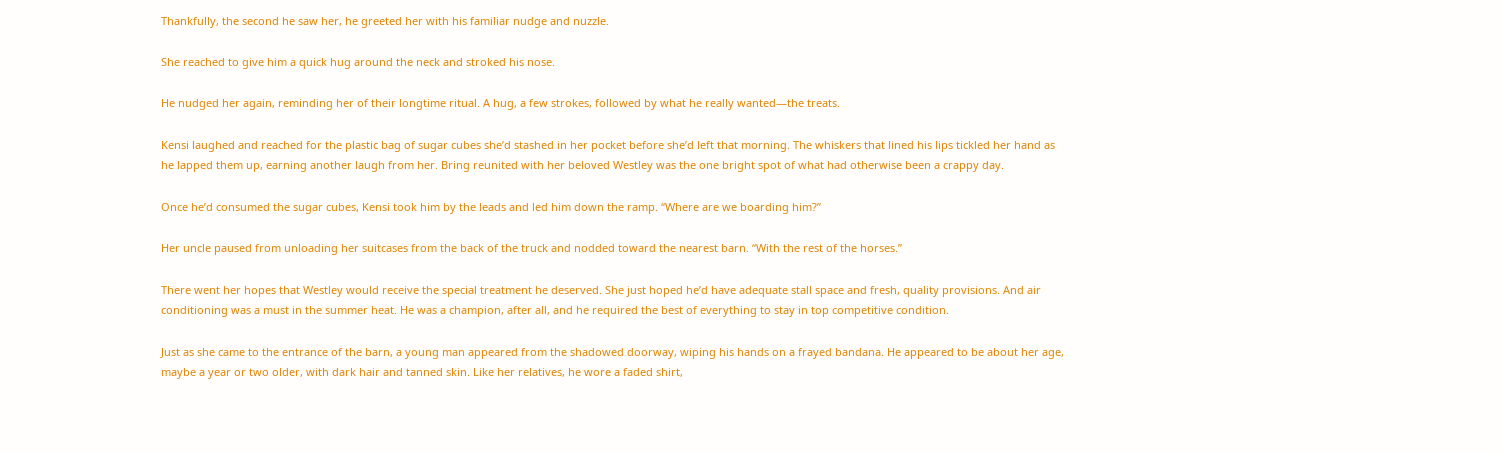Thankfully, the second he saw her, he greeted her with his familiar nudge and nuzzle.

She reached to give him a quick hug around the neck and stroked his nose.

He nudged her again, reminding her of their longtime ritual. A hug, a few strokes, followed by what he really wanted—the treats.

Kensi laughed and reached for the plastic bag of sugar cubes she’d stashed in her pocket before she’d left that morning. The whiskers that lined his lips tickled her hand as he lapped them up, earning another laugh from her. Bring reunited with her beloved Westley was the one bright spot of what had otherwise been a crappy day.

Once he’d consumed the sugar cubes, Kensi took him by the leads and led him down the ramp. “Where are we boarding him?”

Her uncle paused from unloading her suitcases from the back of the truck and nodded toward the nearest barn. “With the rest of the horses.”

There went her hopes that Westley would receive the special treatment he deserved. She just hoped he’d have adequate stall space and fresh, quality provisions. And air conditioning was a must in the summer heat. He was a champion, after all, and he required the best of everything to stay in top competitive condition.

Just as she came to the entrance of the barn, a young man appeared from the shadowed doorway, wiping his hands on a frayed bandana. He appeared to be about her age, maybe a year or two older, with dark hair and tanned skin. Like her relatives, he wore a faded shirt,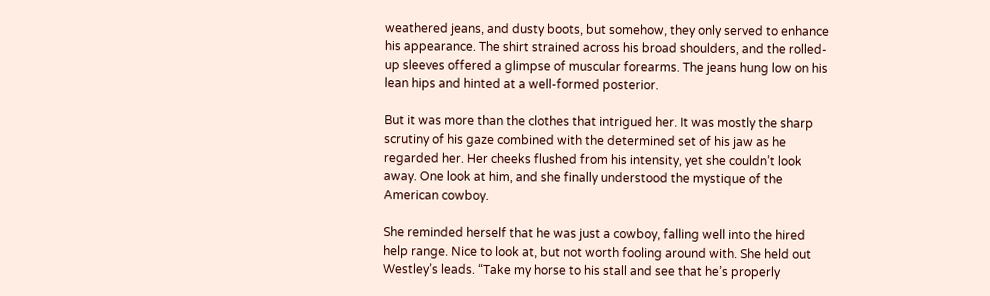weathered jeans, and dusty boots, but somehow, they only served to enhance his appearance. The shirt strained across his broad shoulders, and the rolled-up sleeves offered a glimpse of muscular forearms. The jeans hung low on his lean hips and hinted at a well-formed posterior.

But it was more than the clothes that intrigued her. It was mostly the sharp scrutiny of his gaze combined with the determined set of his jaw as he regarded her. Her cheeks flushed from his intensity, yet she couldn’t look away. One look at him, and she finally understood the mystique of the American cowboy.

She reminded herself that he was just a cowboy, falling well into the hired help range. Nice to look at, but not worth fooling around with. She held out Westley’s leads. “Take my horse to his stall and see that he’s properly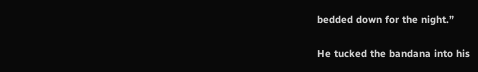bedded down for the night.”

He tucked the bandana into his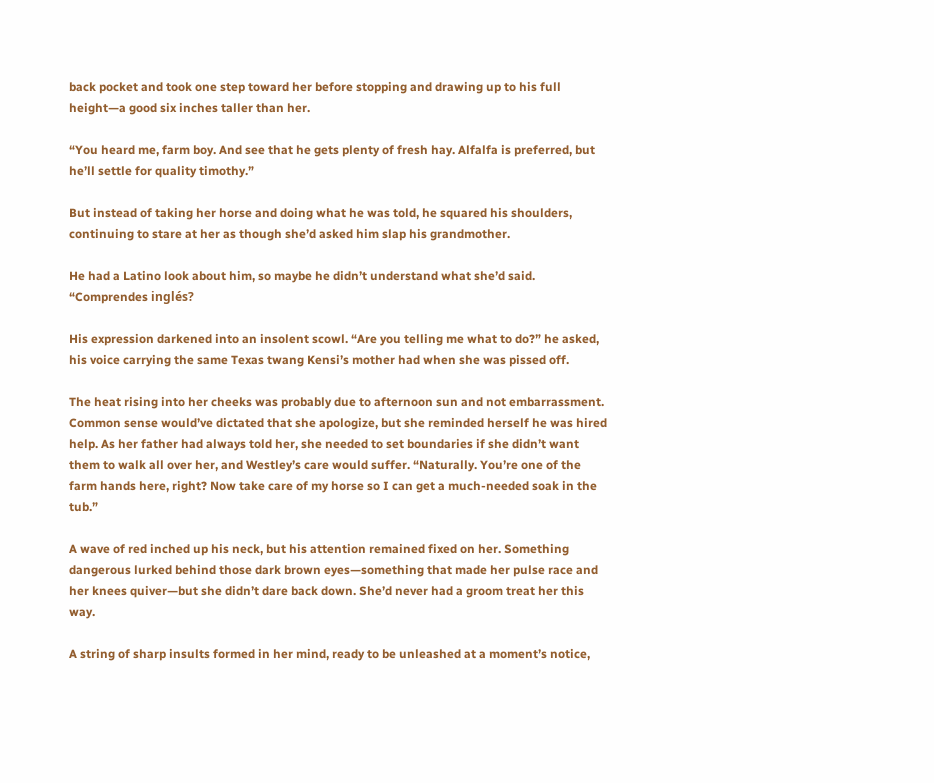back pocket and took one step toward her before stopping and drawing up to his full height—a good six inches taller than her.

“You heard me, farm boy. And see that he gets plenty of fresh hay. Alfalfa is preferred, but he’ll settle for quality timothy.”

But instead of taking her horse and doing what he was told, he squared his shoulders, continuing to stare at her as though she’d asked him slap his grandmother.

He had a Latino look about him, so maybe he didn’t understand what she’d said. “Comprendes inglés?

His expression darkened into an insolent scowl. “Are you telling me what to do?” he asked, his voice carrying the same Texas twang Kensi’s mother had when she was pissed off.

The heat rising into her cheeks was probably due to afternoon sun and not embarrassment. Common sense would’ve dictated that she apologize, but she reminded herself he was hired help. As her father had always told her, she needed to set boundaries if she didn’t want them to walk all over her, and Westley’s care would suffer. “Naturally. You’re one of the farm hands here, right? Now take care of my horse so I can get a much-needed soak in the tub.”

A wave of red inched up his neck, but his attention remained fixed on her. Something dangerous lurked behind those dark brown eyes—something that made her pulse race and her knees quiver—but she didn’t dare back down. She’d never had a groom treat her this way.

A string of sharp insults formed in her mind, ready to be unleashed at a moment’s notice,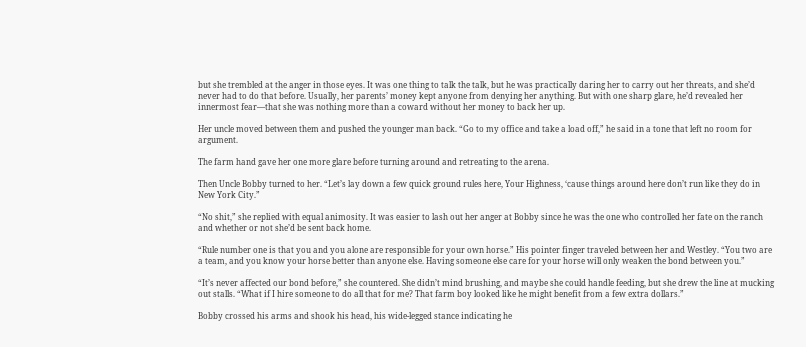but she trembled at the anger in those eyes. It was one thing to talk the talk, but he was practically daring her to carry out her threats, and she’d never had to do that before. Usually, her parents’ money kept anyone from denying her anything. But with one sharp glare, he’d revealed her innermost fear—that she was nothing more than a coward without her money to back her up.

Her uncle moved between them and pushed the younger man back. “Go to my office and take a load off,” he said in a tone that left no room for argument.

The farm hand gave her one more glare before turning around and retreating to the arena.

Then Uncle Bobby turned to her. “Let’s lay down a few quick ground rules here, Your Highness, ‘cause things around here don’t run like they do in New York City.”

“No shit,” she replied with equal animosity. It was easier to lash out her anger at Bobby since he was the one who controlled her fate on the ranch and whether or not she’d be sent back home.

“Rule number one is that you and you alone are responsible for your own horse.” His pointer finger traveled between her and Westley. “You two are a team, and you know your horse better than anyone else. Having someone else care for your horse will only weaken the bond between you.”

“It’s never affected our bond before,” she countered. She didn’t mind brushing, and maybe she could handle feeding, but she drew the line at mucking out stalls. “What if I hire someone to do all that for me? That farm boy looked like he might benefit from a few extra dollars.”

Bobby crossed his arms and shook his head, his wide-legged stance indicating he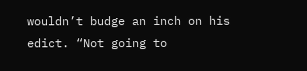wouldn’t budge an inch on his edict. “Not going to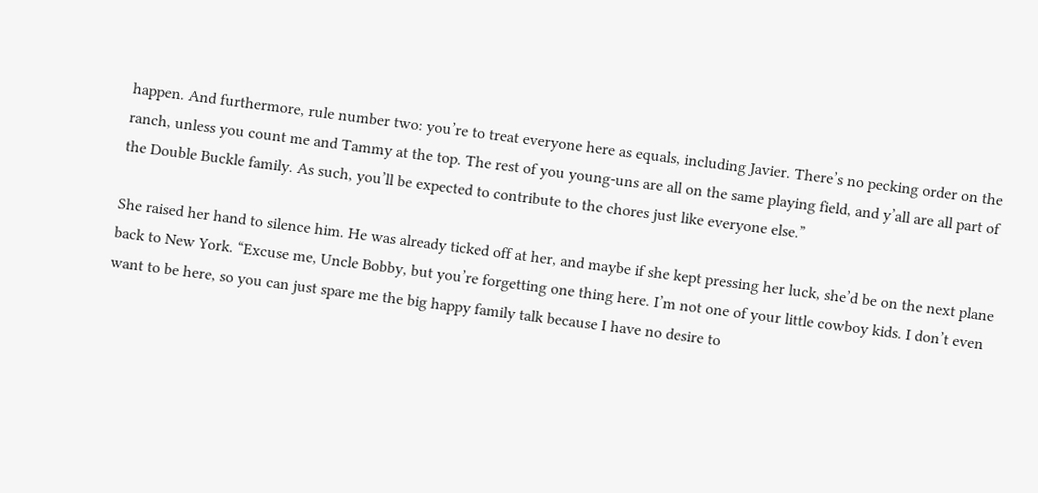happen. And furthermore, rule number two: you’re to treat everyone here as equals, including Javier. There’s no pecking order on the ranch, unless you count me and Tammy at the top. The rest of you young-uns are all on the same playing field, and y’all are all part of the Double Buckle family. As such, you’ll be expected to contribute to the chores just like everyone else.”

She raised her hand to silence him. He was already ticked off at her, and maybe if she kept pressing her luck, she’d be on the next plane back to New York. “Excuse me, Uncle Bobby, but you’re forgetting one thing here. I’m not one of your little cowboy kids. I don’t even want to be here, so you can just spare me the big happy family talk because I have no desire to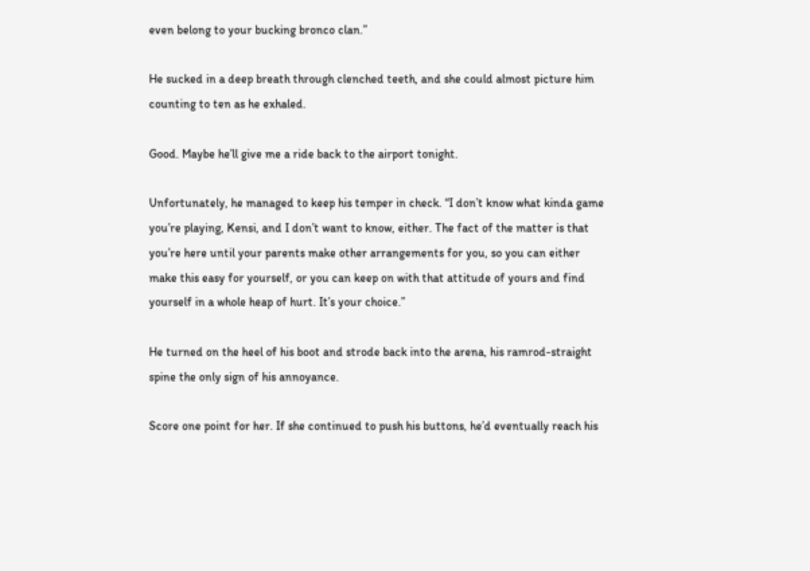even belong to your bucking bronco clan.”

He sucked in a deep breath through clenched teeth, and she could almost picture him counting to ten as he exhaled.

Good. Maybe he’ll give me a ride back to the airport tonight.

Unfortunately, he managed to keep his temper in check. “I don’t know what kinda game you’re playing, Kensi, and I don’t want to know, either. The fact of the matter is that you’re here until your parents make other arrangements for you, so you can either make this easy for yourself, or you can keep on with that attitude of yours and find yourself in a whole heap of hurt. It’s your choice.”

He turned on the heel of his boot and strode back into the arena, his ramrod-straight spine the only sign of his annoyance.

Score one point for her. If she continued to push his buttons, he’d eventually reach his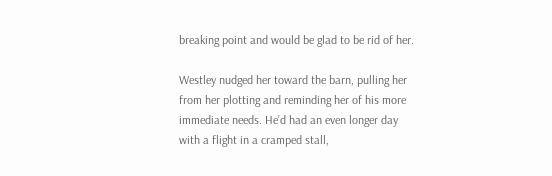breaking point and would be glad to be rid of her.

Westley nudged her toward the barn, pulling her from her plotting and reminding her of his more immediate needs. He’d had an even longer day with a flight in a cramped stall,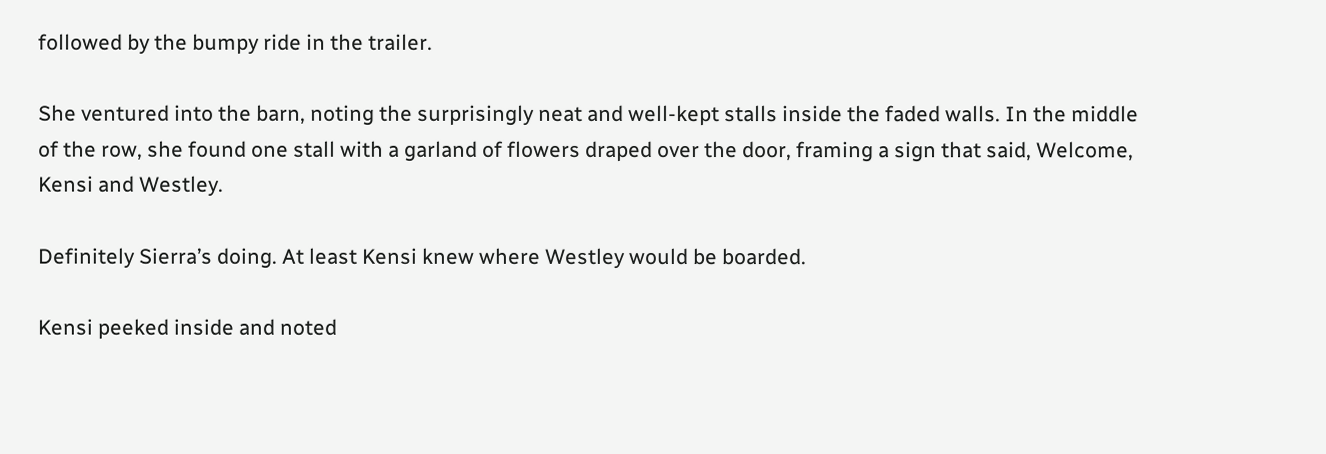followed by the bumpy ride in the trailer.

She ventured into the barn, noting the surprisingly neat and well-kept stalls inside the faded walls. In the middle of the row, she found one stall with a garland of flowers draped over the door, framing a sign that said, Welcome, Kensi and Westley.

Definitely Sierra’s doing. At least Kensi knew where Westley would be boarded.

Kensi peeked inside and noted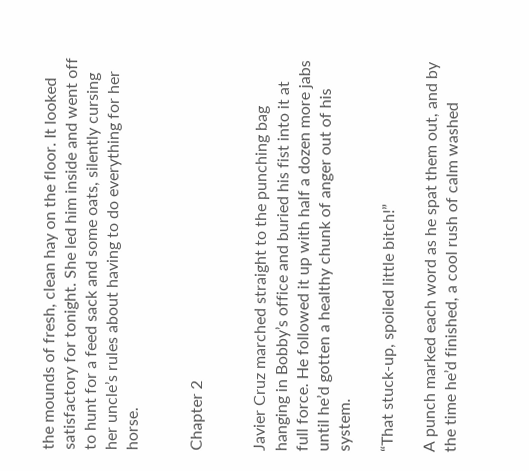the mounds of fresh, clean hay on the floor. It looked satisfactory for tonight. She led him inside and went off to hunt for a feed sack and some oats, silently cursing her uncle’s rules about having to do everything for her horse.


Chapter 2


Javier Cruz marched straight to the punching bag hanging in Bobby’s office and buried his fist into it at full force. He followed it up with half a dozen more jabs until he’d gotten a healthy chunk of anger out of his system.

“That stuck-up, spoiled little bitch!”

A punch marked each word as he spat them out, and by the time he’d finished, a cool rush of calm washed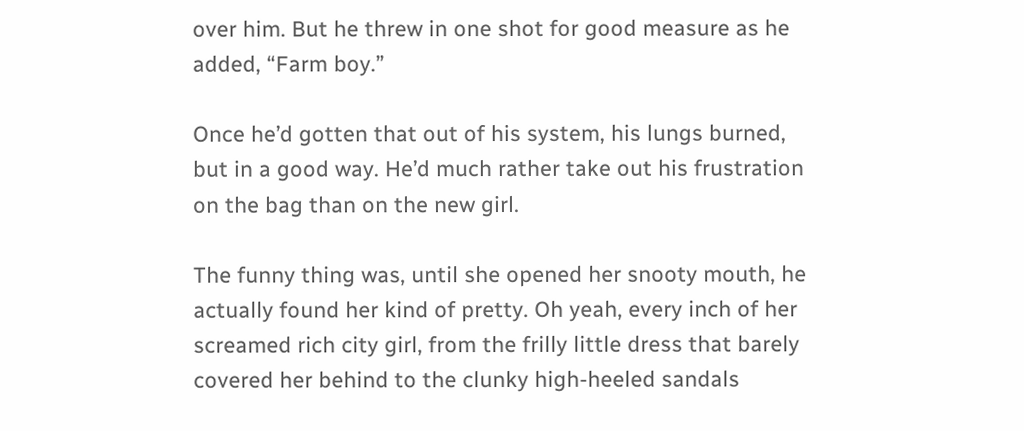over him. But he threw in one shot for good measure as he added, “Farm boy.”

Once he’d gotten that out of his system, his lungs burned, but in a good way. He’d much rather take out his frustration on the bag than on the new girl.

The funny thing was, until she opened her snooty mouth, he actually found her kind of pretty. Oh yeah, every inch of her screamed rich city girl, from the frilly little dress that barely covered her behind to the clunky high-heeled sandals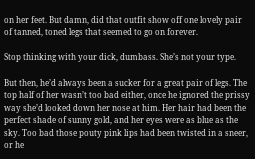on her feet. But damn, did that outfit show off one lovely pair of tanned, toned legs that seemed to go on forever.

Stop thinking with your dick, dumbass. She’s not your type.

But then, he’d always been a sucker for a great pair of legs. The top half of her wasn’t too bad either, once he ignored the prissy way she’d looked down her nose at him. Her hair had been the perfect shade of sunny gold, and her eyes were as blue as the sky. Too bad those pouty pink lips had been twisted in a sneer, or he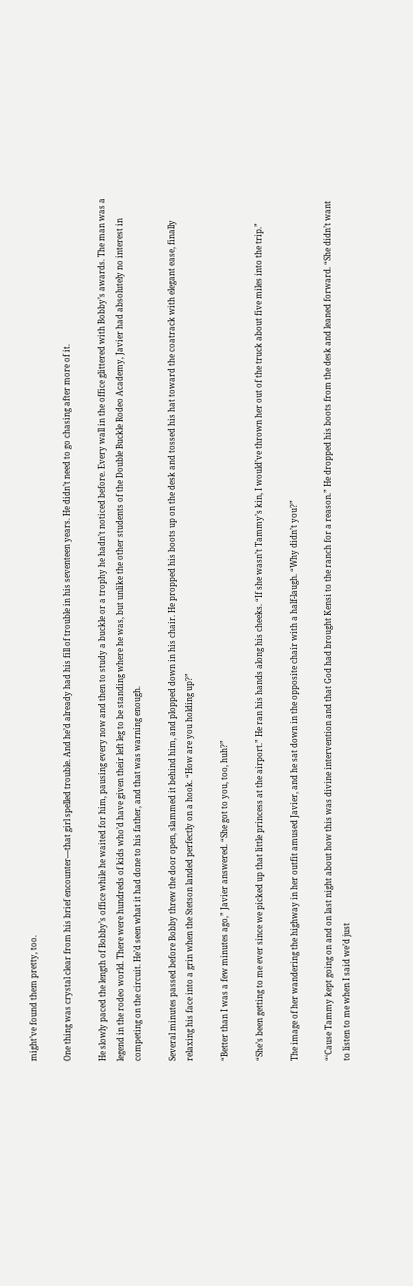might’ve found them pretty, too.

One thing was crystal clear from his brief encounter—that girl spelled trouble. And he’d already had his fill of trouble in his seventeen years. He didn’t need to go chasing after more of it.

He slowly paced the length of Bobby’s office while he waited for him, pausing every now and then to study a buckle or a trophy he hadn’t noticed before. Every wall in the office glittered with Bobby’s awards. The man was a legend in the rodeo world. There were hundreds of kids who’d have given their left leg to be standing where he was, but unlike the other students of the Double Buckle Rodeo Academy, Javier had absolutely no interest in competing on the circuit. He’d seen what it had done to his father, and that was warning enough.

Several minutes passed before Bobby threw the door open, slammed it behind him, and plopped down in his chair. He propped his boots up on the desk and tossed his hat toward the coatrack with elegant ease, finally relaxing his face into a grin when the Stetson landed perfectly on a hook. “How are you holding up?”

“Better than I was a few minutes ago,” Javier answered. “She got to you, too, huh?”

“She’s been getting to me ever since we picked up that little princess at the airport.” He ran his hands along his cheeks. “If she wasn’t Tammy’s kin, I would’ve thrown her out of the truck about five miles into the trip.”

The image of her wandering the highway in her outfit amused Javier, and he sat down in the opposite chair with a half-laugh. “Why didn’t you?”

“‘Cause Tammy kept going on and on last night about how this was divine intervention and that God had brought Kensi to the ranch for a reason.” He dropped his boots from the desk and leaned forward. “She didn’t want to listen to me when I said we’d just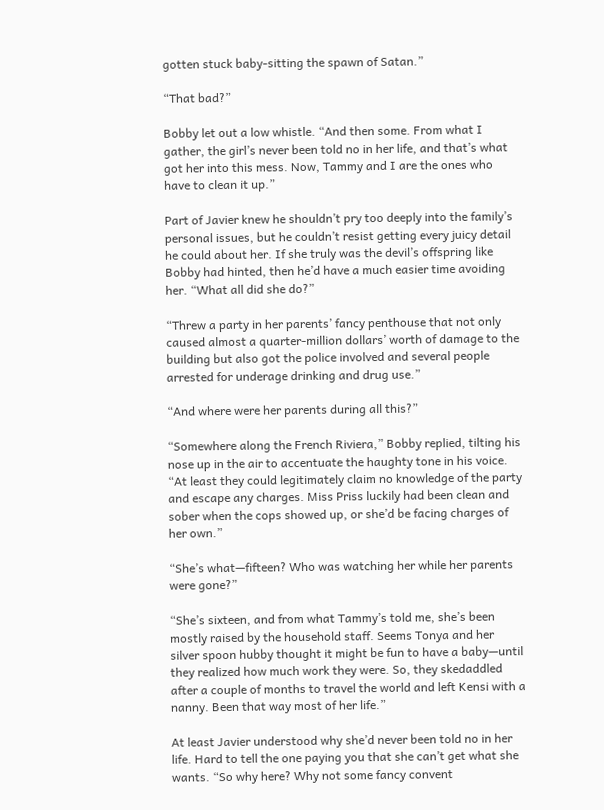gotten stuck baby-sitting the spawn of Satan.”

“That bad?”

Bobby let out a low whistle. “And then some. From what I gather, the girl’s never been told no in her life, and that’s what got her into this mess. Now, Tammy and I are the ones who have to clean it up.”

Part of Javier knew he shouldn’t pry too deeply into the family’s personal issues, but he couldn’t resist getting every juicy detail he could about her. If she truly was the devil’s offspring like Bobby had hinted, then he’d have a much easier time avoiding her. “What all did she do?”

“Threw a party in her parents’ fancy penthouse that not only caused almost a quarter-million dollars’ worth of damage to the building but also got the police involved and several people arrested for underage drinking and drug use.”

“And where were her parents during all this?”

“Somewhere along the French Riviera,” Bobby replied, tilting his nose up in the air to accentuate the haughty tone in his voice. “At least they could legitimately claim no knowledge of the party and escape any charges. Miss Priss luckily had been clean and sober when the cops showed up, or she’d be facing charges of her own.”

“She’s what—fifteen? Who was watching her while her parents were gone?”

“She’s sixteen, and from what Tammy’s told me, she’s been mostly raised by the household staff. Seems Tonya and her silver spoon hubby thought it might be fun to have a baby—until they realized how much work they were. So, they skedaddled after a couple of months to travel the world and left Kensi with a nanny. Been that way most of her life.”

At least Javier understood why she’d never been told no in her life. Hard to tell the one paying you that she can’t get what she wants. “So why here? Why not some fancy convent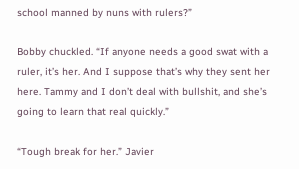school manned by nuns with rulers?”

Bobby chuckled. “If anyone needs a good swat with a ruler, it’s her. And I suppose that’s why they sent her here. Tammy and I don’t deal with bullshit, and she’s going to learn that real quickly.”

“Tough break for her.” Javier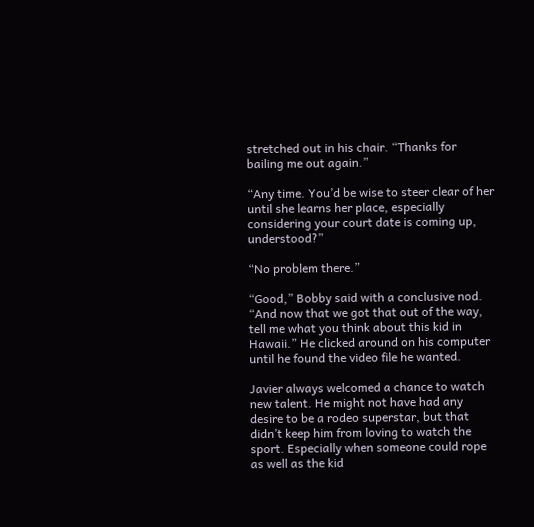stretched out in his chair. “Thanks for bailing me out again.”

“Any time. You’d be wise to steer clear of her until she learns her place, especially considering your court date is coming up, understood?”

“No problem there.”

“Good,” Bobby said with a conclusive nod. “And now that we got that out of the way, tell me what you think about this kid in Hawaii.” He clicked around on his computer until he found the video file he wanted.

Javier always welcomed a chance to watch new talent. He might not have had any desire to be a rodeo superstar, but that didn’t keep him from loving to watch the sport. Especially when someone could rope as well as the kid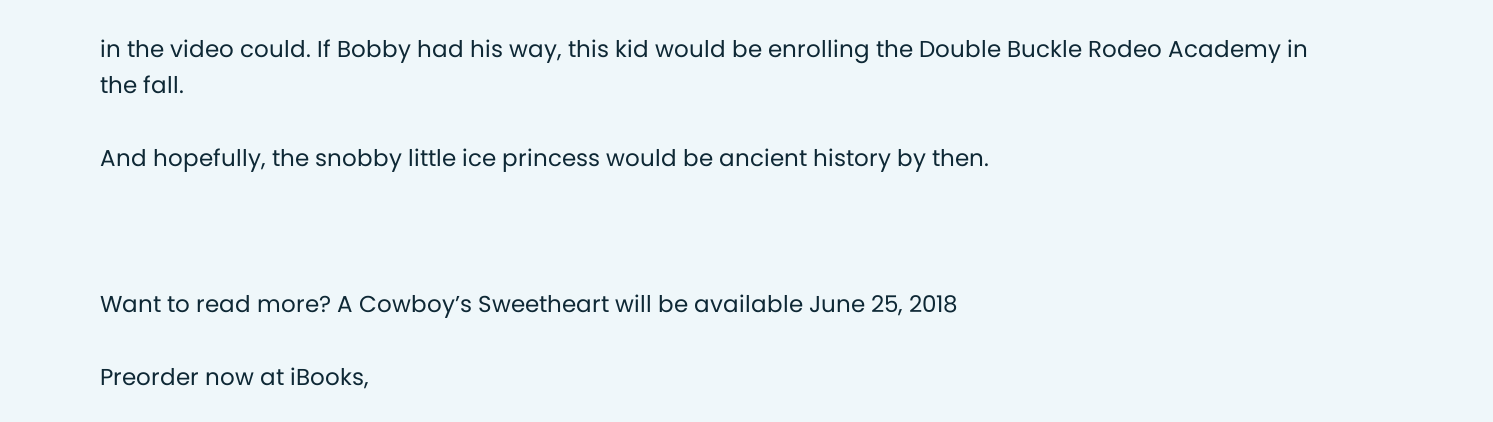in the video could. If Bobby had his way, this kid would be enrolling the Double Buckle Rodeo Academy in the fall.

And hopefully, the snobby little ice princess would be ancient history by then.



Want to read more? A Cowboy’s Sweetheart will be available June 25, 2018

Preorder now at iBooks,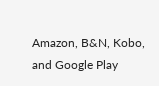Amazon, B&N, Kobo, and Google Play